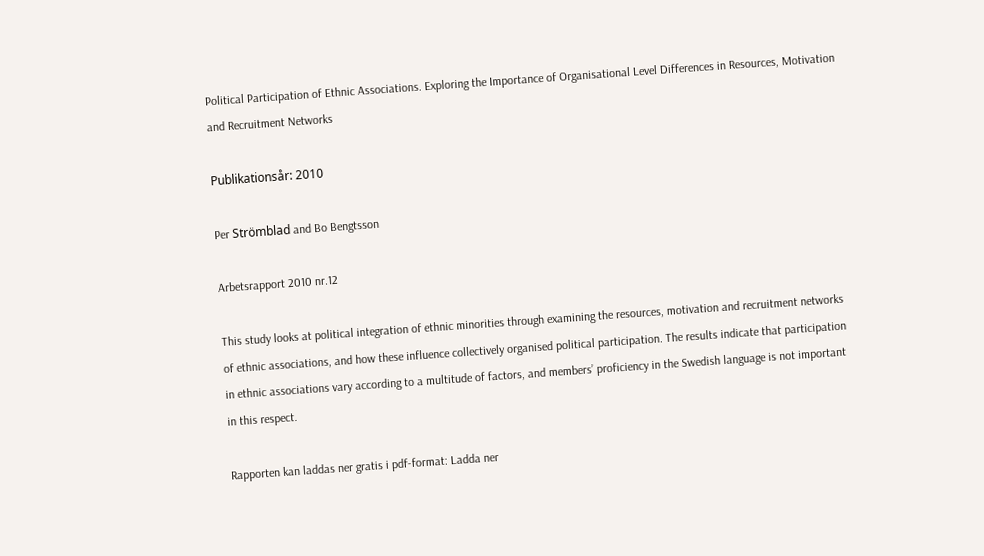Political Participation of Ethnic Associations. Exploring the Importance of Organisational Level Differences in Resources, Motivation and Recruitment Networks

Publikationsår: 2010

Per Strömblad and Bo Bengtsson

Arbetsrapport 2010 nr.12

This study looks at political integration of ethnic minorities through examining the resources, motivation and recruitment networks of ethnic associations, and how these influence collectively organised political participation. The results indicate that participation in ethnic associations vary according to a multitude of factors, and members’ proficiency in the Swedish language is not important in this respect.

Rapporten kan laddas ner gratis i pdf-format: Ladda ner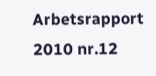Arbetsrapport 2010 nr.12